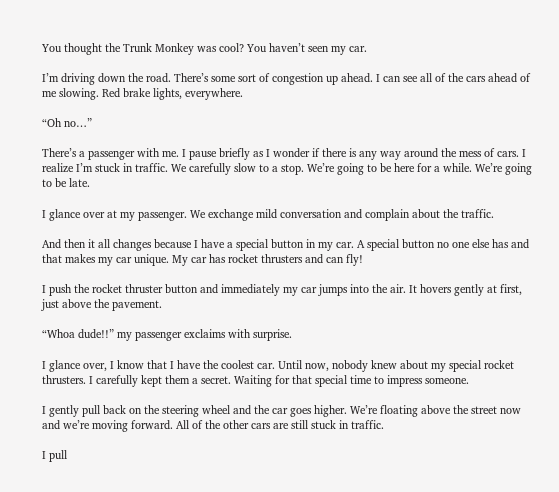You thought the Trunk Monkey was cool? You haven’t seen my car.

I’m driving down the road. There’s some sort of congestion up ahead. I can see all of the cars ahead of me slowing. Red brake lights, everywhere.

“Oh no…”

There’s a passenger with me. I pause briefly as I wonder if there is any way around the mess of cars. I realize I’m stuck in traffic. We carefully slow to a stop. We’re going to be here for a while. We’re going to be late.

I glance over at my passenger. We exchange mild conversation and complain about the traffic.

And then it all changes because I have a special button in my car. A special button no one else has and that makes my car unique. My car has rocket thrusters and can fly!

I push the rocket thruster button and immediately my car jumps into the air. It hovers gently at first, just above the pavement.

“Whoa dude!!” my passenger exclaims with surprise.

I glance over, I know that I have the coolest car. Until now, nobody knew about my special rocket thrusters. I carefully kept them a secret. Waiting for that special time to impress someone.

I gently pull back on the steering wheel and the car goes higher. We’re floating above the street now and we’re moving forward. All of the other cars are still stuck in traffic.

I pull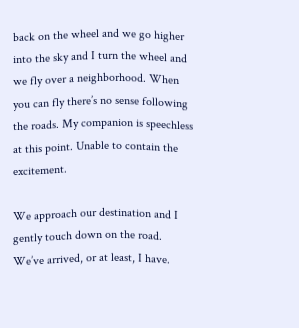back on the wheel and we go higher into the sky and I turn the wheel and we fly over a neighborhood. When you can fly there’s no sense following the roads. My companion is speechless at this point. Unable to contain the excitement.

We approach our destination and I gently touch down on the road. We’ve arrived, or at least, I have.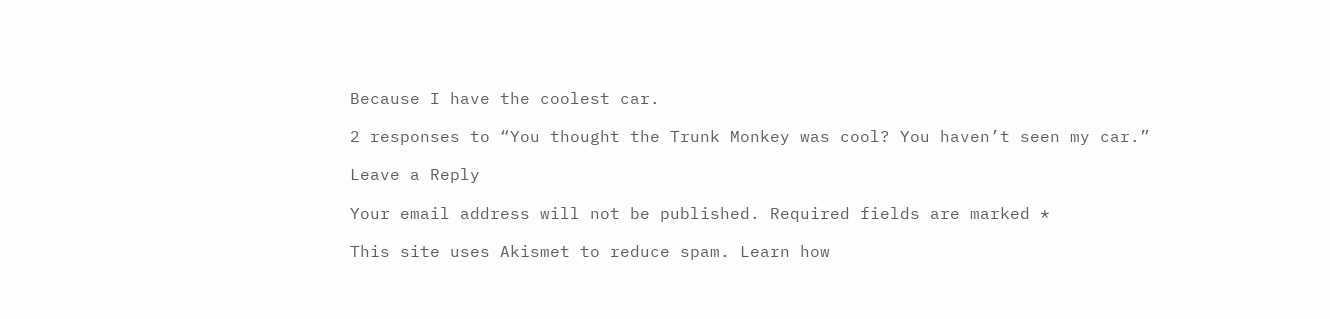Because I have the coolest car.

2 responses to “You thought the Trunk Monkey was cool? You haven’t seen my car.”

Leave a Reply

Your email address will not be published. Required fields are marked *

This site uses Akismet to reduce spam. Learn how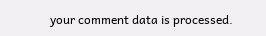your comment data is processed.